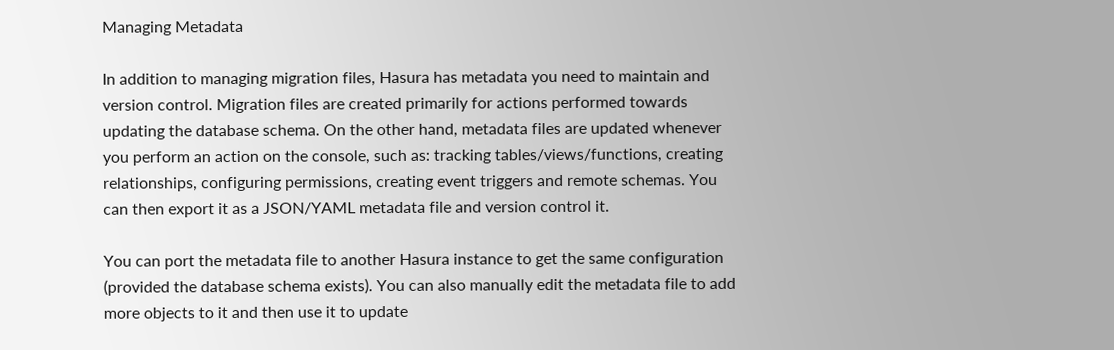Managing Metadata

In addition to managing migration files, Hasura has metadata you need to maintain and version control. Migration files are created primarily for actions performed towards updating the database schema. On the other hand, metadata files are updated whenever you perform an action on the console, such as: tracking tables/views/functions, creating relationships, configuring permissions, creating event triggers and remote schemas. You can then export it as a JSON/YAML metadata file and version control it.

You can port the metadata file to another Hasura instance to get the same configuration (provided the database schema exists). You can also manually edit the metadata file to add more objects to it and then use it to update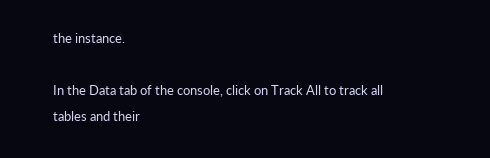the instance.

In the Data tab of the console, click on Track All to track all tables and their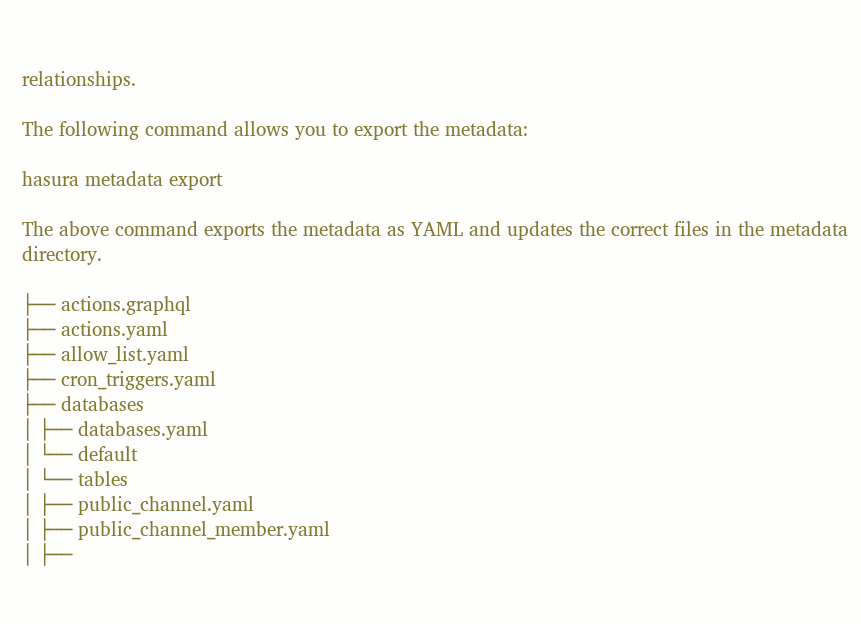relationships.

The following command allows you to export the metadata:

hasura metadata export

The above command exports the metadata as YAML and updates the correct files in the metadata directory.

├── actions.graphql
├── actions.yaml
├── allow_list.yaml
├── cron_triggers.yaml
├── databases
│ ├── databases.yaml
│ └── default
│ └── tables
│ ├── public_channel.yaml
│ ├── public_channel_member.yaml
│ ├──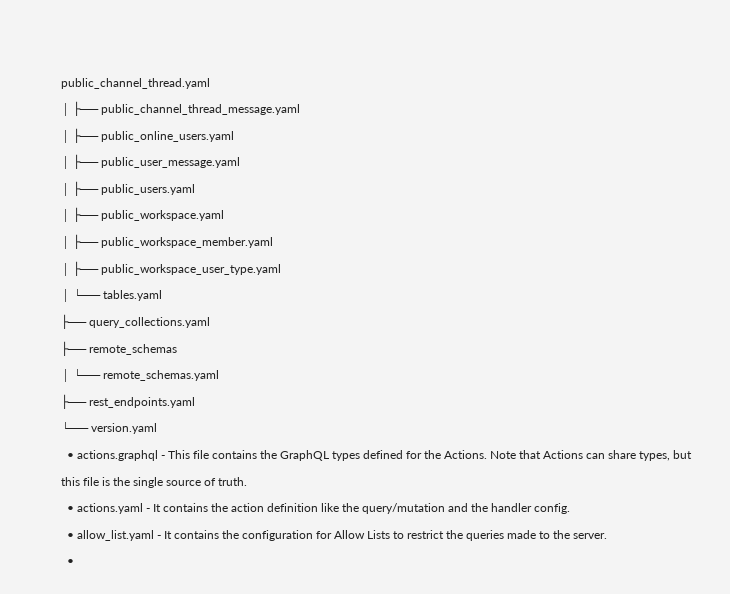public_channel_thread.yaml
│ ├── public_channel_thread_message.yaml
│ ├── public_online_users.yaml
│ ├── public_user_message.yaml
│ ├── public_users.yaml
│ ├── public_workspace.yaml
│ ├── public_workspace_member.yaml
│ ├── public_workspace_user_type.yaml
│ └── tables.yaml
├── query_collections.yaml
├── remote_schemas
│ └── remote_schemas.yaml
├── rest_endpoints.yaml
└── version.yaml
  • actions.graphql - This file contains the GraphQL types defined for the Actions. Note that Actions can share types, but this file is the single source of truth.
  • actions.yaml - It contains the action definition like the query/mutation and the handler config.
  • allow_list.yaml - It contains the configuration for Allow Lists to restrict the queries made to the server.
  •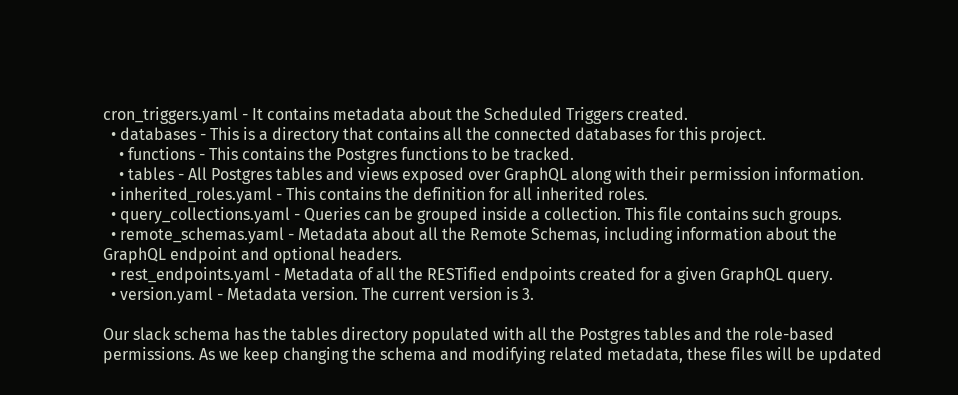cron_triggers.yaml - It contains metadata about the Scheduled Triggers created.
  • databases - This is a directory that contains all the connected databases for this project.
    • functions - This contains the Postgres functions to be tracked.
    • tables - All Postgres tables and views exposed over GraphQL along with their permission information.
  • inherited_roles.yaml - This contains the definition for all inherited roles.
  • query_collections.yaml - Queries can be grouped inside a collection. This file contains such groups.
  • remote_schemas.yaml - Metadata about all the Remote Schemas, including information about the GraphQL endpoint and optional headers.
  • rest_endpoints.yaml - Metadata of all the RESTified endpoints created for a given GraphQL query.
  • version.yaml - Metadata version. The current version is 3.

Our slack schema has the tables directory populated with all the Postgres tables and the role-based permissions. As we keep changing the schema and modifying related metadata, these files will be updated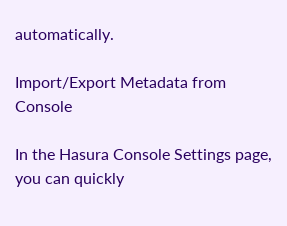automatically.

Import/Export Metadata from Console

In the Hasura Console Settings page, you can quickly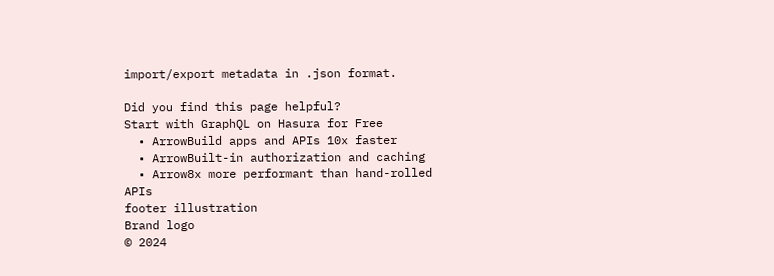import/export metadata in .json format.

Did you find this page helpful?
Start with GraphQL on Hasura for Free
  • ArrowBuild apps and APIs 10x faster
  • ArrowBuilt-in authorization and caching
  • Arrow8x more performant than hand-rolled APIs
footer illustration
Brand logo
© 2024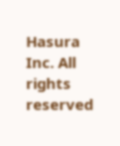Hasura Inc. All rights reserved